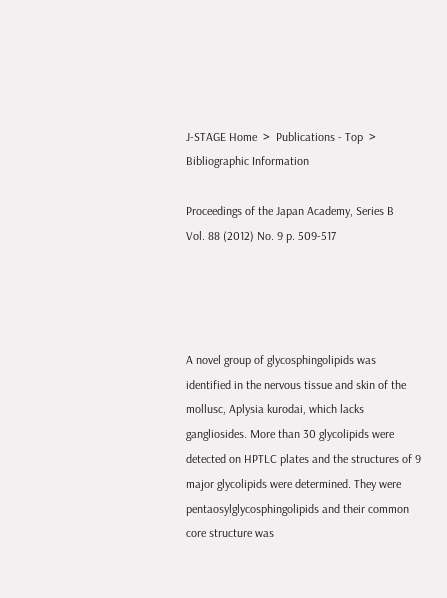J-STAGE Home  >  Publications - Top  > Bibliographic Information

Proceedings of the Japan Academy, Series B
Vol. 88 (2012) No. 9 p. 509-517




A novel group of glycosphingolipids was identified in the nervous tissue and skin of the mollusc, Aplysia kurodai, which lacks gangliosides. More than 30 glycolipids were detected on HPTLC plates and the structures of 9 major glycolipids were determined. They were pentaosylglycosphingolipids and their common core structure was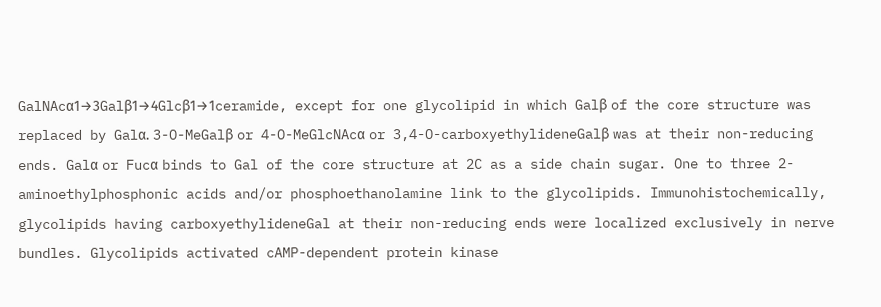GalNAcα1→3Galβ1→4Glcβ1→1ceramide, except for one glycolipid in which Galβ of the core structure was replaced by Galα. 3-O-MeGalβ or 4-O-MeGlcNAcα or 3,4-O-carboxyethylideneGalβ was at their non-reducing ends. Galα or Fucα binds to Gal of the core structure at 2C as a side chain sugar. One to three 2-aminoethylphosphonic acids and/or phosphoethanolamine link to the glycolipids. Immunohistochemically, glycolipids having carboxyethylideneGal at their non-reducing ends were localized exclusively in nerve bundles. Glycolipids activated cAMP-dependent protein kinase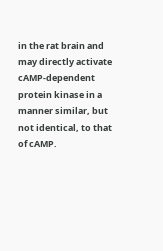in the rat brain and may directly activate cAMP-dependent protein kinase in a manner similar, but not identical, to that of cAMP.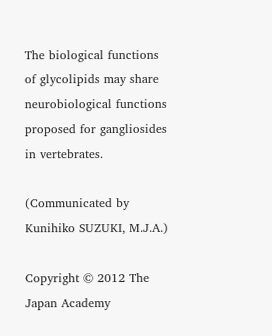The biological functions of glycolipids may share neurobiological functions proposed for gangliosides in vertebrates.

(Communicated by Kunihiko SUZUKI, M.J.A.)

Copyright © 2012 The Japan Academy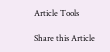Article Tools

Share this Article